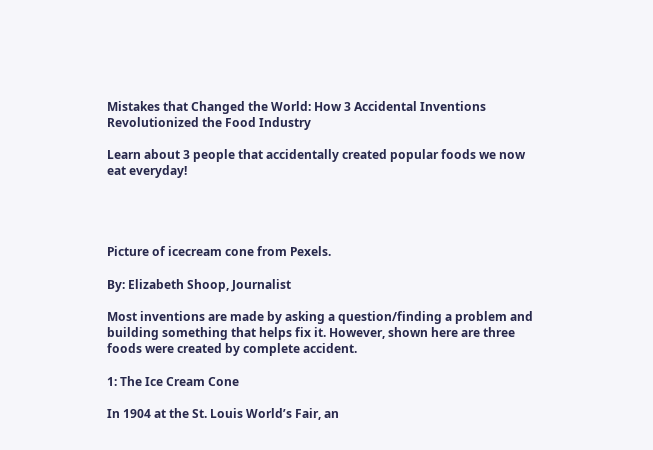Mistakes that Changed the World: How 3 Accidental Inventions Revolutionized the Food Industry

Learn about 3 people that accidentally created popular foods we now eat everyday!




Picture of icecream cone from Pexels.

By: Elizabeth Shoop, Journalist

Most inventions are made by asking a question/finding a problem and building something that helps fix it. However, shown here are three foods were created by complete accident.

1: The Ice Cream Cone

In 1904 at the St. Louis World’s Fair, an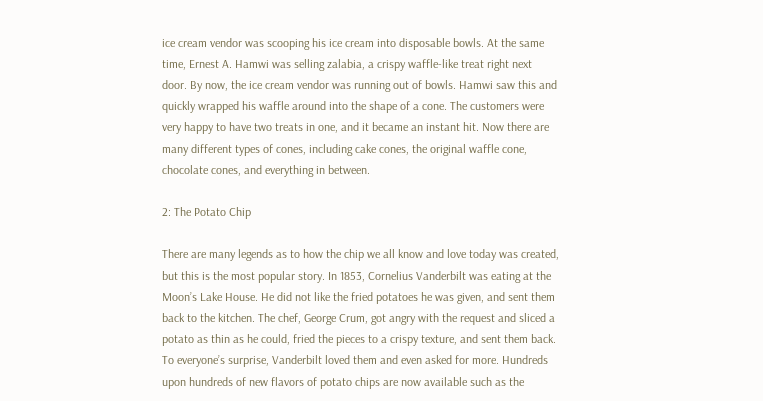ice cream vendor was scooping his ice cream into disposable bowls. At the same time, Ernest A. Hamwi was selling zalabia, a crispy waffle-like treat right next door. By now, the ice cream vendor was running out of bowls. Hamwi saw this and quickly wrapped his waffle around into the shape of a cone. The customers were very happy to have two treats in one, and it became an instant hit. Now there are many different types of cones, including cake cones, the original waffle cone, chocolate cones, and everything in between.

2: The Potato Chip

There are many legends as to how the chip we all know and love today was created, but this is the most popular story. In 1853, Cornelius Vanderbilt was eating at the Moon’s Lake House. He did not like the fried potatoes he was given, and sent them back to the kitchen. The chef, George Crum, got angry with the request and sliced a potato as thin as he could, fried the pieces to a crispy texture, and sent them back. To everyone’s surprise, Vanderbilt loved them and even asked for more. Hundreds upon hundreds of new flavors of potato chips are now available such as the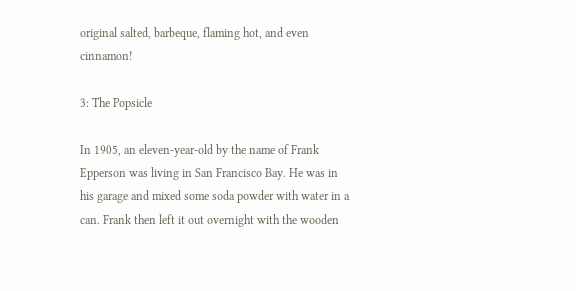original salted, barbeque, flaming hot, and even cinnamon!

3: The Popsicle

In 1905, an eleven-year-old by the name of Frank Epperson was living in San Francisco Bay. He was in his garage and mixed some soda powder with water in a can. Frank then left it out overnight with the wooden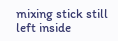mixing stick still left inside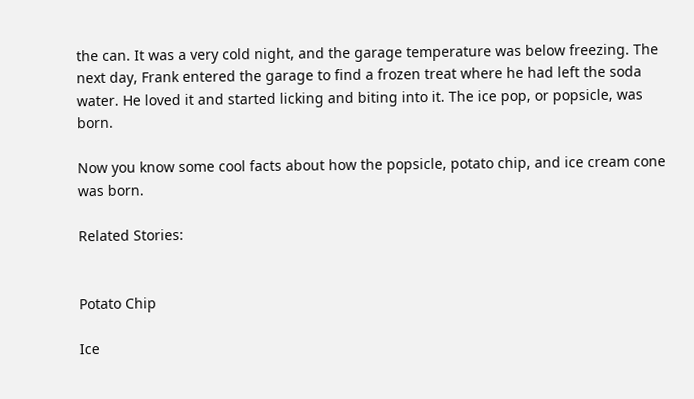the can. It was a very cold night, and the garage temperature was below freezing. The next day, Frank entered the garage to find a frozen treat where he had left the soda water. He loved it and started licking and biting into it. The ice pop, or popsicle, was born.

Now you know some cool facts about how the popsicle, potato chip, and ice cream cone was born.

Related Stories:


Potato Chip

Ice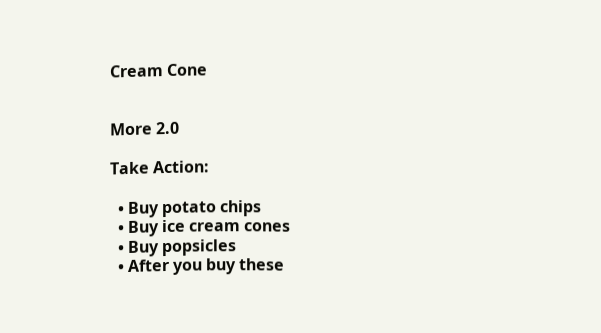Cream Cone


More 2.0

Take Action:

  • Buy potato chips
  • Buy ice cream cones
  • Buy popsicles
  • After you buy these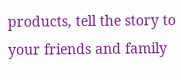products, tell the story to your friends and family